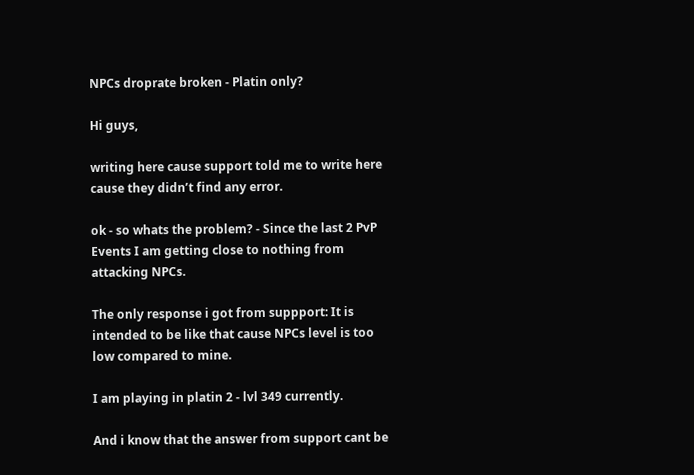NPCs droprate broken - Platin only?

Hi guys,

writing here cause support told me to write here cause they didn’t find any error.

ok - so whats the problem? - Since the last 2 PvP Events I am getting close to nothing from attacking NPCs.

The only response i got from suppport: It is intended to be like that cause NPCs level is too low compared to mine.

I am playing in platin 2 - lvl 349 currently.

And i know that the answer from support cant be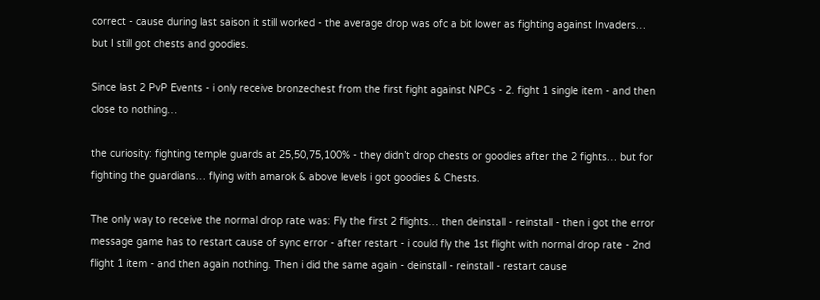correct - cause during last saison it still worked - the average drop was ofc a bit lower as fighting against Invaders… but I still got chests and goodies.

Since last 2 PvP Events - i only receive bronzechest from the first fight against NPCs - 2. fight 1 single item - and then close to nothing…

the curiosity: fighting temple guards at 25,50,75,100% - they didn’t drop chests or goodies after the 2 fights… but for fighting the guardians… flying with amarok & above levels i got goodies & Chests.

The only way to receive the normal drop rate was: Fly the first 2 flights… then deinstall - reinstall - then i got the error message game has to restart cause of sync error - after restart - i could fly the 1st flight with normal drop rate - 2nd flight 1 item - and then again nothing. Then i did the same again - deinstall - reinstall - restart cause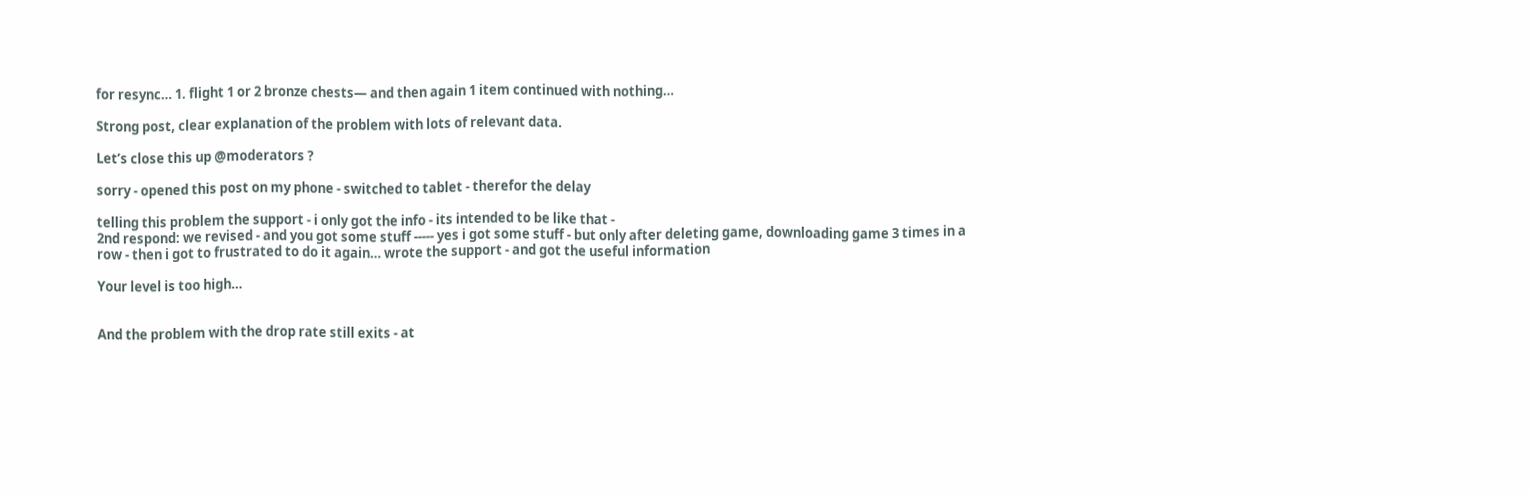for resync… 1. flight 1 or 2 bronze chests— and then again 1 item continued with nothing…

Strong post, clear explanation of the problem with lots of relevant data.

Let’s close this up @moderators ?

sorry - opened this post on my phone - switched to tablet - therefor the delay

telling this problem the support - i only got the info - its intended to be like that -
2nd respond: we revised - and you got some stuff ----- yes i got some stuff - but only after deleting game, downloading game 3 times in a row - then i got to frustrated to do it again… wrote the support - and got the useful information

Your level is too high…


And the problem with the drop rate still exits - at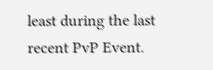least during the last recent PvP Event.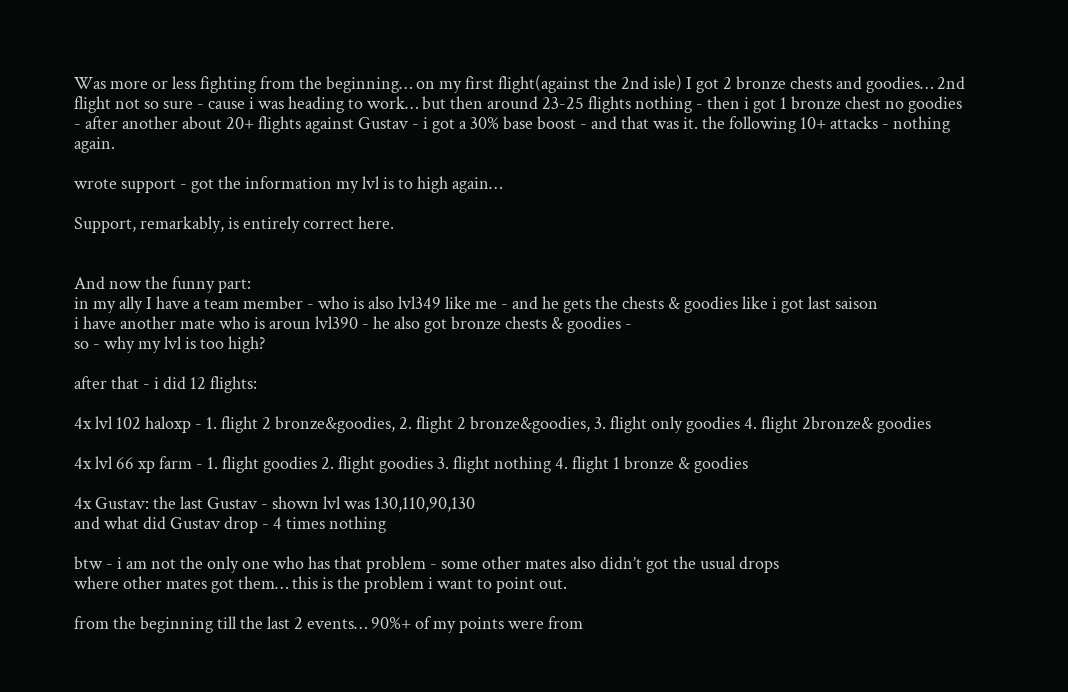Was more or less fighting from the beginning… on my first flight(against the 2nd isle) I got 2 bronze chests and goodies… 2nd flight not so sure - cause i was heading to work… but then around 23-25 flights nothing - then i got 1 bronze chest no goodies - after another about 20+ flights against Gustav - i got a 30% base boost - and that was it. the following 10+ attacks - nothing again.

wrote support - got the information my lvl is to high again…

Support, remarkably, is entirely correct here.


And now the funny part:
in my ally I have a team member - who is also lvl349 like me - and he gets the chests & goodies like i got last saison
i have another mate who is aroun lvl390 - he also got bronze chests & goodies -
so - why my lvl is too high?

after that - i did 12 flights:

4x lvl 102 haloxp - 1. flight 2 bronze&goodies, 2. flight 2 bronze&goodies, 3. flight only goodies 4. flight 2bronze& goodies

4x lvl 66 xp farm - 1. flight goodies 2. flight goodies 3. flight nothing 4. flight 1 bronze & goodies

4x Gustav: the last Gustav - shown lvl was 130,110,90,130
and what did Gustav drop - 4 times nothing

btw - i am not the only one who has that problem - some other mates also didn’t got the usual drops
where other mates got them… this is the problem i want to point out.

from the beginning till the last 2 events… 90%+ of my points were from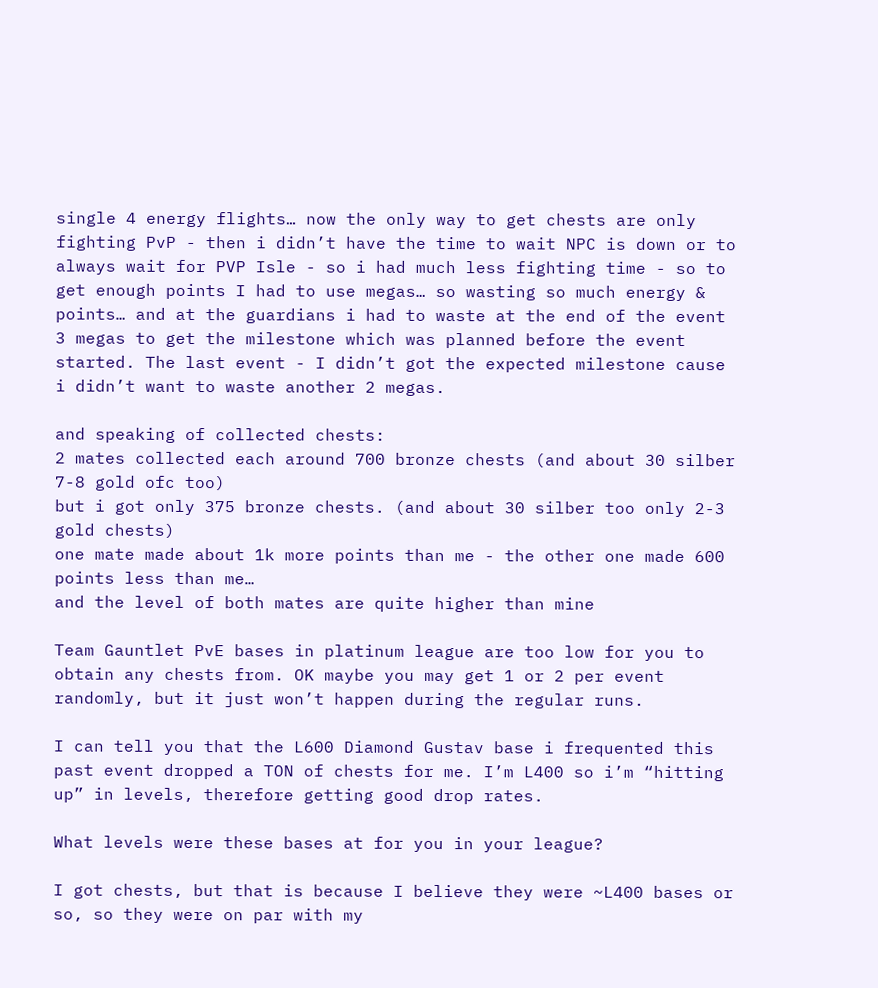single 4 energy flights… now the only way to get chests are only fighting PvP - then i didn’t have the time to wait NPC is down or to always wait for PVP Isle - so i had much less fighting time - so to get enough points I had to use megas… so wasting so much energy & points… and at the guardians i had to waste at the end of the event 3 megas to get the milestone which was planned before the event started. The last event - I didn’t got the expected milestone cause i didn’t want to waste another 2 megas.

and speaking of collected chests:
2 mates collected each around 700 bronze chests (and about 30 silber 7-8 gold ofc too)
but i got only 375 bronze chests. (and about 30 silber too only 2-3 gold chests)
one mate made about 1k more points than me - the other one made 600 points less than me…
and the level of both mates are quite higher than mine

Team Gauntlet PvE bases in platinum league are too low for you to obtain any chests from. OK maybe you may get 1 or 2 per event randomly, but it just won’t happen during the regular runs.

I can tell you that the L600 Diamond Gustav base i frequented this past event dropped a TON of chests for me. I’m L400 so i’m “hitting up” in levels, therefore getting good drop rates.

What levels were these bases at for you in your league?

I got chests, but that is because I believe they were ~L400 bases or so, so they were on par with my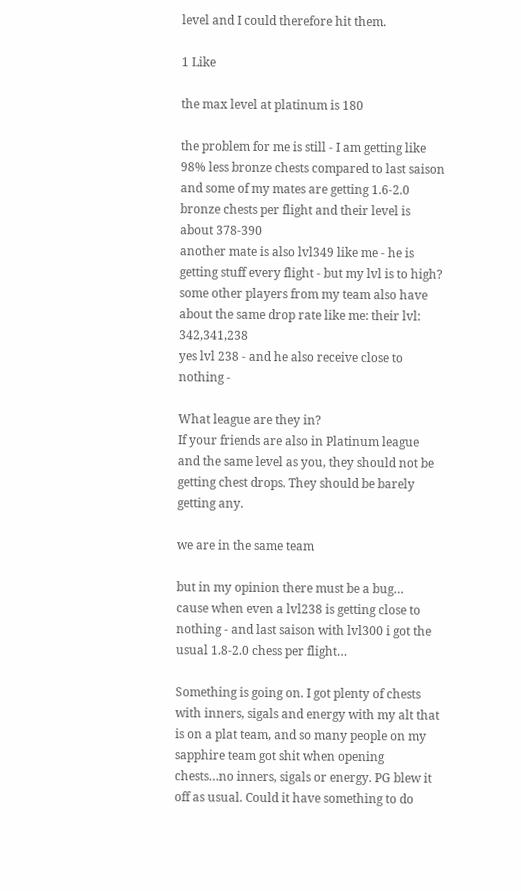level and I could therefore hit them.

1 Like

the max level at platinum is 180

the problem for me is still - I am getting like 98% less bronze chests compared to last saison
and some of my mates are getting 1.6-2.0 bronze chests per flight and their level is about 378-390
another mate is also lvl349 like me - he is getting stuff every flight - but my lvl is to high?
some other players from my team also have about the same drop rate like me: their lvl: 342,341,238
yes lvl 238 - and he also receive close to nothing -

What league are they in?
If your friends are also in Platinum league and the same level as you, they should not be getting chest drops. They should be barely getting any.

we are in the same team

but in my opinion there must be a bug…
cause when even a lvl238 is getting close to nothing - and last saison with lvl300 i got the usual 1.8-2.0 chess per flight…

Something is going on. I got plenty of chests with inners, sigals and energy with my alt that is on a plat team, and so many people on my sapphire team got shit when opening chests…no inners, sigals or energy. PG blew it off as usual. Could it have something to do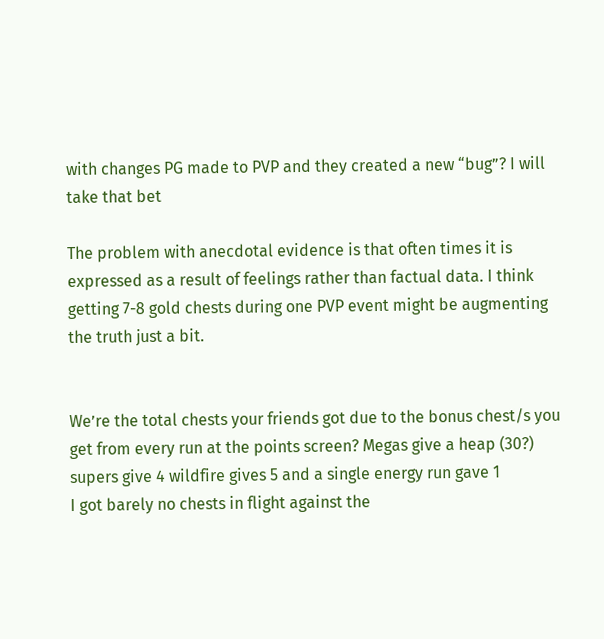with changes PG made to PVP and they created a new “bug”? I will take that bet

The problem with anecdotal evidence is that often times it is expressed as a result of feelings rather than factual data. I think getting 7-8 gold chests during one PVP event might be augmenting the truth just a bit.


We’re the total chests your friends got due to the bonus chest/s you get from every run at the points screen? Megas give a heap (30?) supers give 4 wildfire gives 5 and a single energy run gave 1
I got barely no chests in flight against the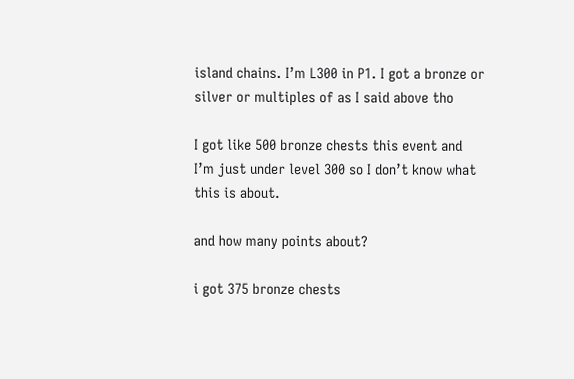island chains. I’m L300 in P1. I got a bronze or silver or multiples of as I said above tho

I got like 500 bronze chests this event and I’m just under level 300 so I don’t know what this is about.

and how many points about?

i got 375 bronze chests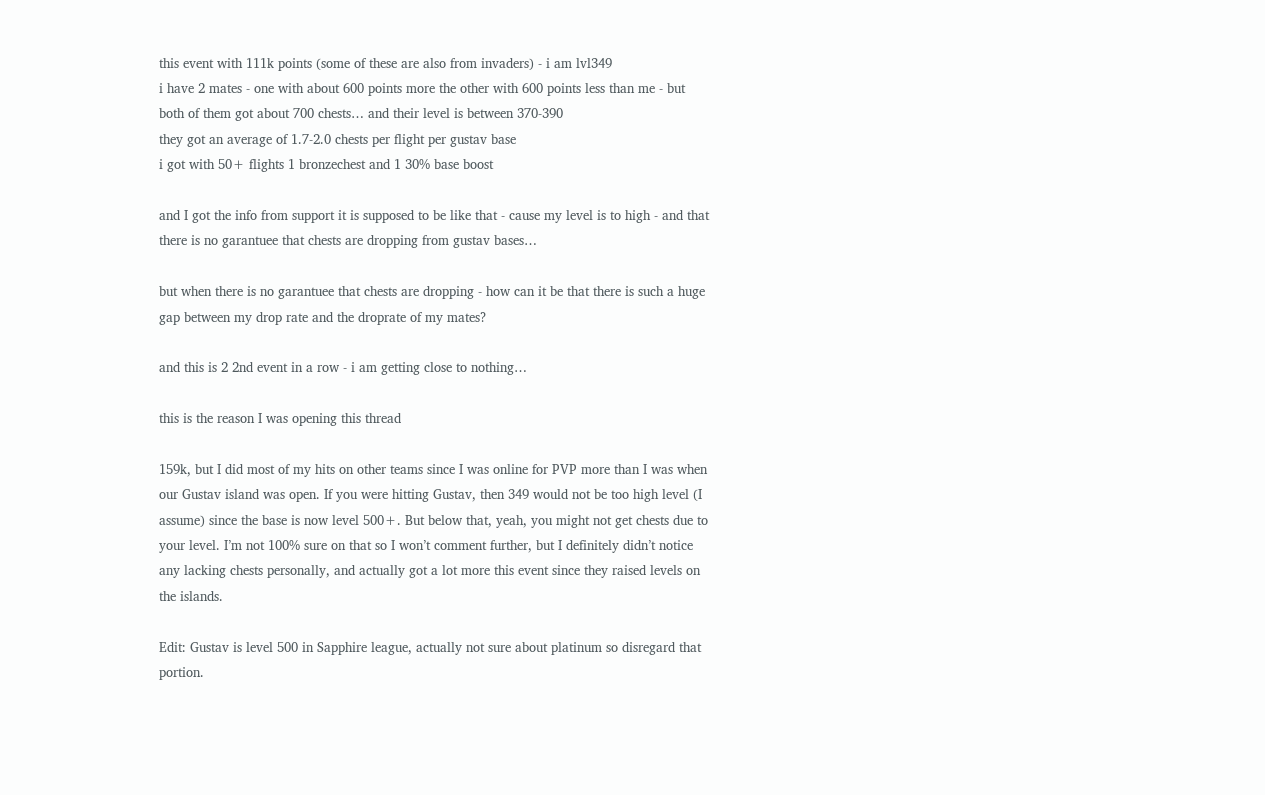this event with 111k points (some of these are also from invaders) - i am lvl349
i have 2 mates - one with about 600 points more the other with 600 points less than me - but both of them got about 700 chests… and their level is between 370-390
they got an average of 1.7-2.0 chests per flight per gustav base
i got with 50+ flights 1 bronzechest and 1 30% base boost

and I got the info from support it is supposed to be like that - cause my level is to high - and that there is no garantuee that chests are dropping from gustav bases…

but when there is no garantuee that chests are dropping - how can it be that there is such a huge gap between my drop rate and the droprate of my mates?

and this is 2 2nd event in a row - i am getting close to nothing…

this is the reason I was opening this thread

159k, but I did most of my hits on other teams since I was online for PVP more than I was when our Gustav island was open. If you were hitting Gustav, then 349 would not be too high level (I assume) since the base is now level 500+. But below that, yeah, you might not get chests due to your level. I’m not 100% sure on that so I won’t comment further, but I definitely didn’t notice any lacking chests personally, and actually got a lot more this event since they raised levels on the islands.

Edit: Gustav is level 500 in Sapphire league, actually not sure about platinum so disregard that portion.